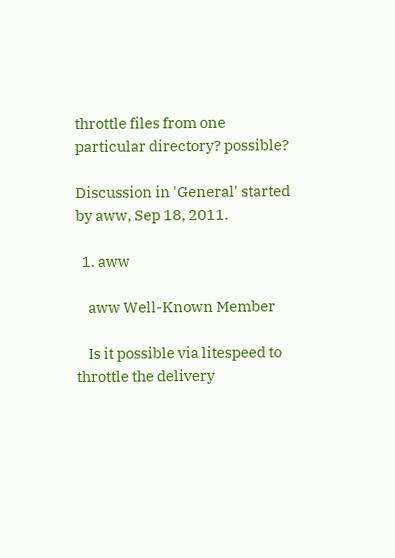throttle files from one particular directory? possible?

Discussion in 'General' started by aww, Sep 18, 2011.

  1. aww

    aww Well-Known Member

    Is it possible via litespeed to throttle the delivery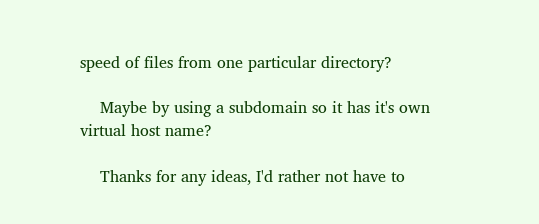speed of files from one particular directory?

    Maybe by using a subdomain so it has it's own virtual host name?

    Thanks for any ideas, I'd rather not have to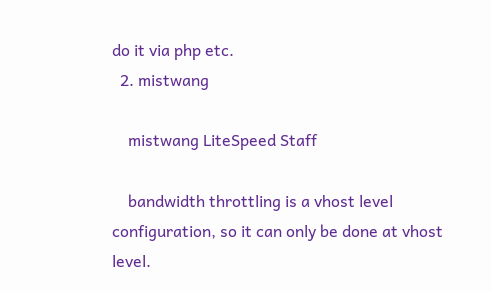do it via php etc.
  2. mistwang

    mistwang LiteSpeed Staff

    bandwidth throttling is a vhost level configuration, so it can only be done at vhost level.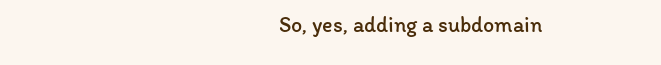So, yes, adding a subdomain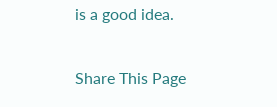is a good idea.

Share This Page